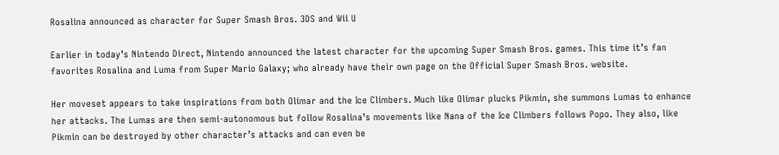Rosalina announced as character for Super Smash Bros. 3DS and Wii U

Earlier in today’s Nintendo Direct, Nintendo announced the latest character for the upcoming Super Smash Bros. games. This time it’s fan favorites Rosalina and Luma from Super Mario Galaxy; who already have their own page on the Official Super Smash Bros. website.

Her moveset appears to take inspirations from both Olimar and the Ice Climbers. Much like Olimar plucks Pikmin, she summons Lumas to enhance her attacks. The Lumas are then semi-autonomous but follow Rosalina’s movements like Nana of the Ice Climbers follows Popo. They also, like Pikmin can be destroyed by other character’s attacks and can even be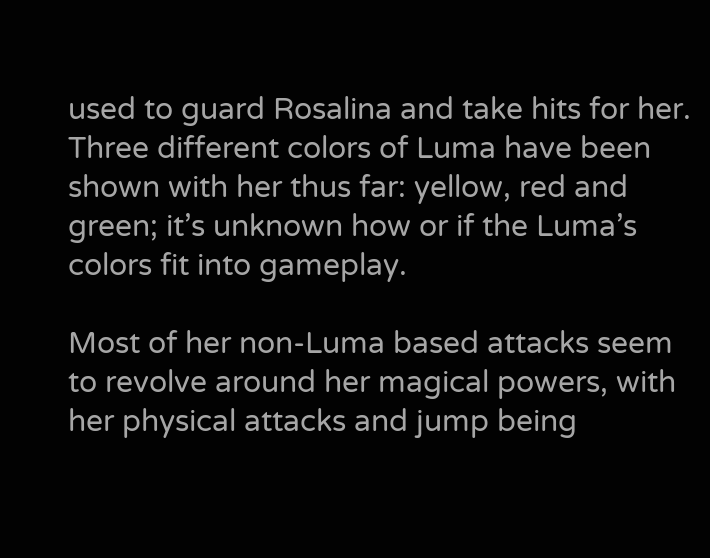used to guard Rosalina and take hits for her. Three different colors of Luma have been shown with her thus far: yellow, red and green; it’s unknown how or if the Luma’s colors fit into gameplay.

Most of her non-Luma based attacks seem to revolve around her magical powers, with her physical attacks and jump being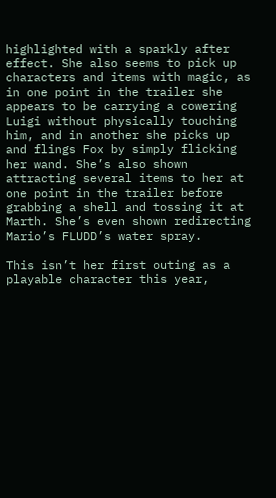highlighted with a sparkly after effect. She also seems to pick up characters and items with magic, as in one point in the trailer she appears to be carrying a cowering Luigi without physically touching him, and in another she picks up and flings Fox by simply flicking her wand. She’s also shown attracting several items to her at one point in the trailer before grabbing a shell and tossing it at Marth. She’s even shown redirecting Mario’s FLUDD’s water spray.

This isn’t her first outing as a playable character this year,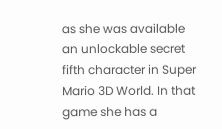as she was available an unlockable secret fifth character in Super Mario 3D World. In that game she has a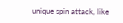unique spin attack, like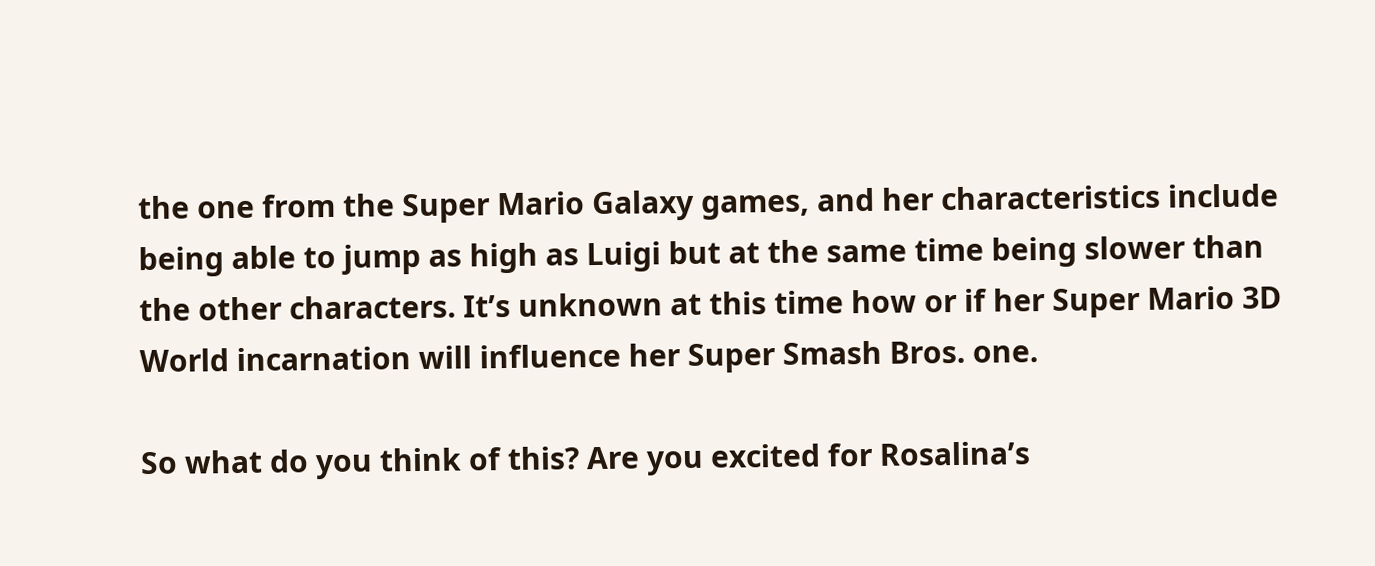the one from the Super Mario Galaxy games, and her characteristics include being able to jump as high as Luigi but at the same time being slower than the other characters. It’s unknown at this time how or if her Super Mario 3D World incarnation will influence her Super Smash Bros. one.

So what do you think of this? Are you excited for Rosalina’s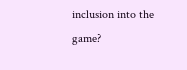inclusion into the game?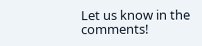Let us know in the comments!